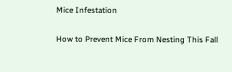Mice Infestation

How to Prevent Mice From Nesting This Fall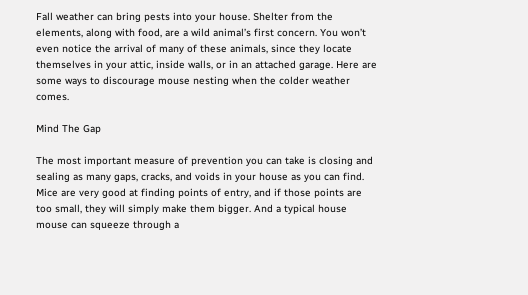Fall weather can bring pests into your house. Shelter from the elements, along with food, are a wild animal’s first concern. You won’t even notice the arrival of many of these animals, since they locate themselves in your attic, inside walls, or in an attached garage. Here are some ways to discourage mouse nesting when the colder weather comes.

Mind The Gap

The most important measure of prevention you can take is closing and sealing as many gaps, cracks, and voids in your house as you can find. Mice are very good at finding points of entry, and if those points are too small, they will simply make them bigger. And a typical house mouse can squeeze through a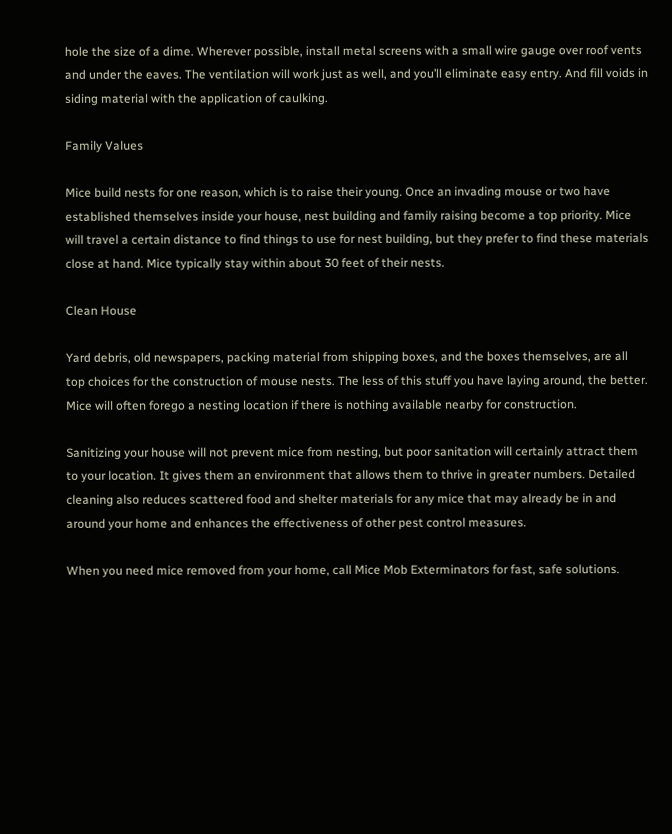hole the size of a dime. Wherever possible, install metal screens with a small wire gauge over roof vents and under the eaves. The ventilation will work just as well, and you’ll eliminate easy entry. And fill voids in siding material with the application of caulking.

Family Values

Mice build nests for one reason, which is to raise their young. Once an invading mouse or two have established themselves inside your house, nest building and family raising become a top priority. Mice will travel a certain distance to find things to use for nest building, but they prefer to find these materials close at hand. Mice typically stay within about 30 feet of their nests.

Clean House

Yard debris, old newspapers, packing material from shipping boxes, and the boxes themselves, are all top choices for the construction of mouse nests. The less of this stuff you have laying around, the better. Mice will often forego a nesting location if there is nothing available nearby for construction.

Sanitizing your house will not prevent mice from nesting, but poor sanitation will certainly attract them to your location. It gives them an environment that allows them to thrive in greater numbers. Detailed cleaning also reduces scattered food and shelter materials for any mice that may already be in and around your home and enhances the effectiveness of other pest control measures.

When you need mice removed from your home, call Mice Mob Exterminators for fast, safe solutions.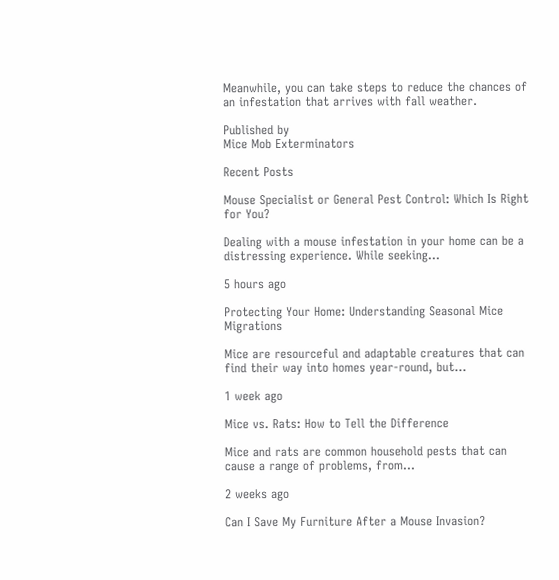Meanwhile, you can take steps to reduce the chances of an infestation that arrives with fall weather.

Published by
Mice Mob Exterminators

Recent Posts

Mouse Specialist or General Pest Control: Which Is Right for You?

Dealing with a mouse infestation in your home can be a distressing experience. While seeking…

5 hours ago

Protecting Your Home: Understanding Seasonal Mice Migrations

Mice are resourceful and adaptable creatures that can find their way into homes year-round, but…

1 week ago

Mice vs. Rats: How to Tell the Difference

Mice and rats are common household pests that can cause a range of problems, from…

2 weeks ago

Can I Save My Furniture After a Mouse Invasion?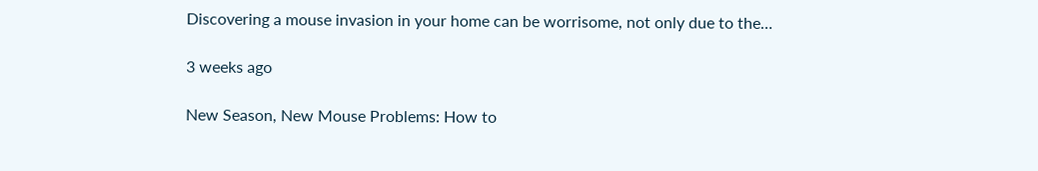Discovering a mouse invasion in your home can be worrisome, not only due to the…

3 weeks ago

New Season, New Mouse Problems: How to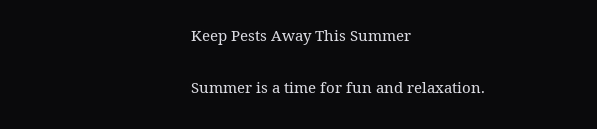Keep Pests Away This Summer

Summer is a time for fun and relaxation.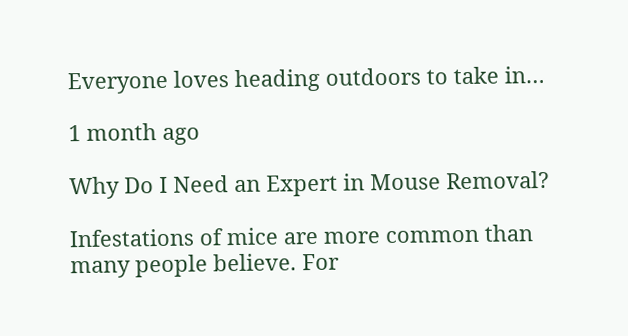Everyone loves heading outdoors to take in…

1 month ago

Why Do I Need an Expert in Mouse Removal?

Infestations of mice are more common than many people believe. For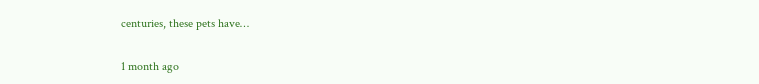centuries, these pets have…

1 month ago